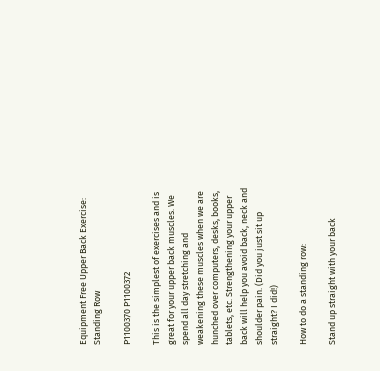Equipment Free Upper Back Exercise: Standing Row

P1100370 P1100372

This is the simplest of exercises and is great for your upper back muscles. We spend all day stretching and weakening these muscles when we are hunched over computers, desks, books, tablets, etc. Strengthening your upper back will help you avoid back, neck and shoulder pain. (Did you just sit up straight? I did!)

How to do a standing row:

Stand up straight with your back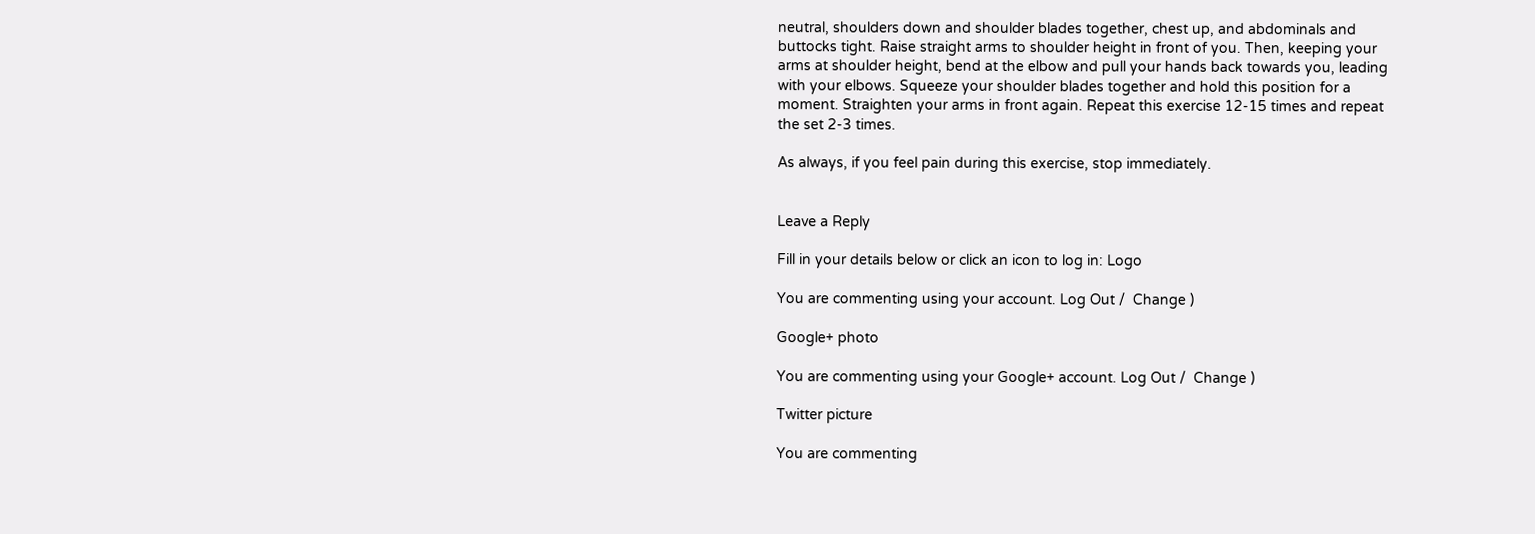neutral, shoulders down and shoulder blades together, chest up, and abdominals and buttocks tight. Raise straight arms to shoulder height in front of you. Then, keeping your arms at shoulder height, bend at the elbow and pull your hands back towards you, leading with your elbows. Squeeze your shoulder blades together and hold this position for a moment. Straighten your arms in front again. Repeat this exercise 12-15 times and repeat the set 2-3 times.

As always, if you feel pain during this exercise, stop immediately.


Leave a Reply

Fill in your details below or click an icon to log in: Logo

You are commenting using your account. Log Out /  Change )

Google+ photo

You are commenting using your Google+ account. Log Out /  Change )

Twitter picture

You are commenting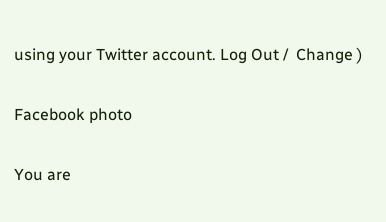using your Twitter account. Log Out /  Change )

Facebook photo

You are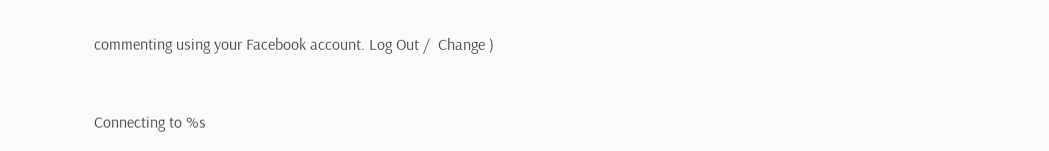commenting using your Facebook account. Log Out /  Change )


Connecting to %s